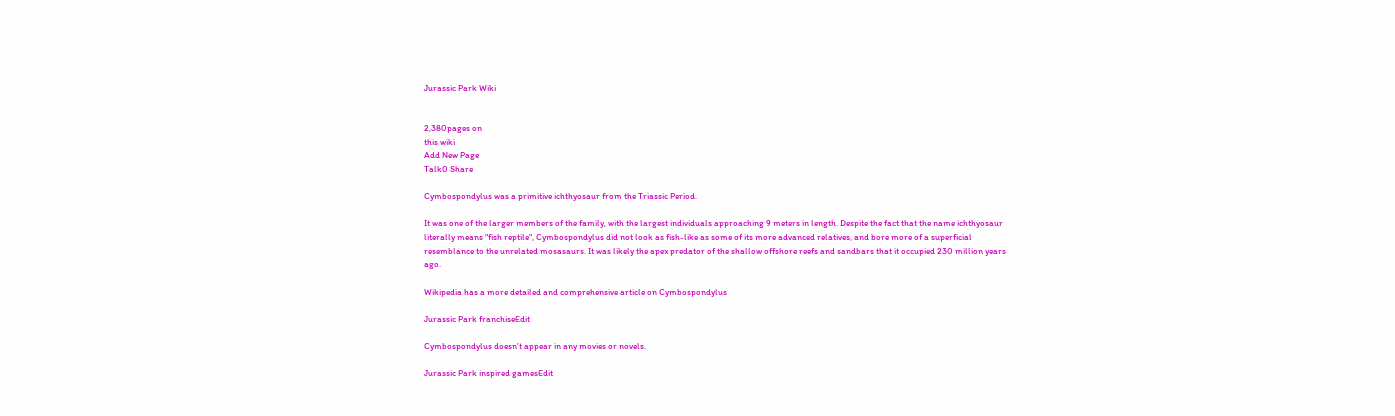Jurassic Park Wiki


2,380pages on
this wiki
Add New Page
Talk0 Share

Cymbospondylus was a primitive ichthyosaur from the Triassic Period.

It was one of the larger members of the family, with the largest individuals approaching 9 meters in length. Despite the fact that the name ichthyosaur literally means "fish reptile", Cymbospondylus did not look as fish-like as some of its more advanced relatives, and bore more of a superficial resemblance to the unrelated mosasaurs. It was likely the apex predator of the shallow offshore reefs and sandbars that it occupied 230 million years ago.

Wikipedia has a more detailed and comprehensive article on Cymbospondylus

Jurassic Park franchiseEdit

Cymbospondylus doesn't appear in any movies or novels.

Jurassic Park inspired gamesEdit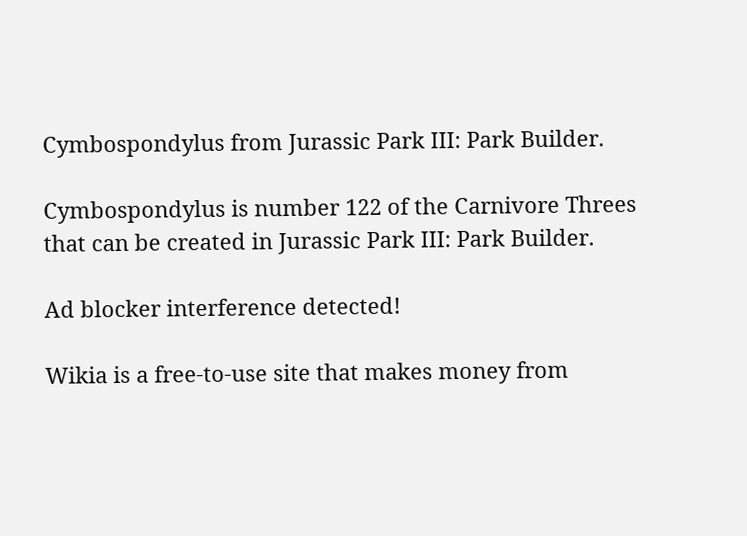Cymbospondylus from Jurassic Park III: Park Builder.

Cymbospondylus is number 122 of the Carnivore Threes that can be created in Jurassic Park III: Park Builder.

Ad blocker interference detected!

Wikia is a free-to-use site that makes money from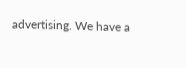advertising. We have a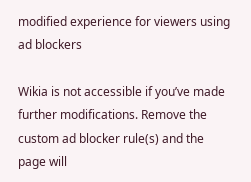modified experience for viewers using ad blockers

Wikia is not accessible if you’ve made further modifications. Remove the custom ad blocker rule(s) and the page will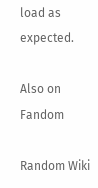load as expected.

Also on Fandom

Random Wiki